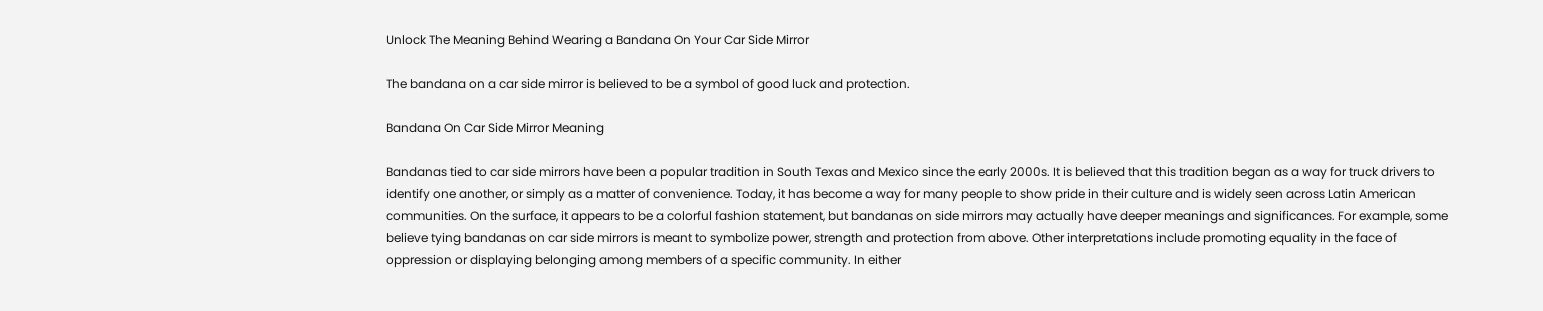Unlock The Meaning Behind Wearing a Bandana On Your Car Side Mirror

The bandana on a car side mirror is believed to be a symbol of good luck and protection.

Bandana On Car Side Mirror Meaning

Bandanas tied to car side mirrors have been a popular tradition in South Texas and Mexico since the early 2000s. It is believed that this tradition began as a way for truck drivers to identify one another, or simply as a matter of convenience. Today, it has become a way for many people to show pride in their culture and is widely seen across Latin American communities. On the surface, it appears to be a colorful fashion statement, but bandanas on side mirrors may actually have deeper meanings and significances. For example, some believe tying bandanas on car side mirrors is meant to symbolize power, strength and protection from above. Other interpretations include promoting equality in the face of oppression or displaying belonging among members of a specific community. In either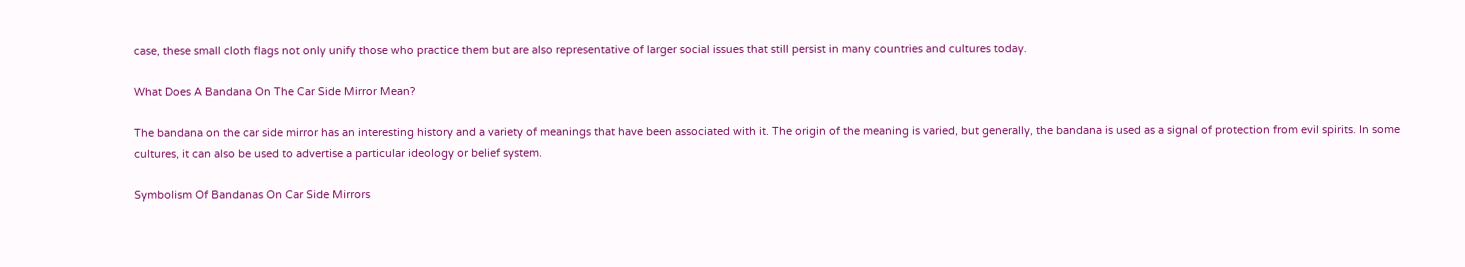case, these small cloth flags not only unify those who practice them but are also representative of larger social issues that still persist in many countries and cultures today.

What Does A Bandana On The Car Side Mirror Mean?

The bandana on the car side mirror has an interesting history and a variety of meanings that have been associated with it. The origin of the meaning is varied, but generally, the bandana is used as a signal of protection from evil spirits. In some cultures, it can also be used to advertise a particular ideology or belief system.

Symbolism Of Bandanas On Car Side Mirrors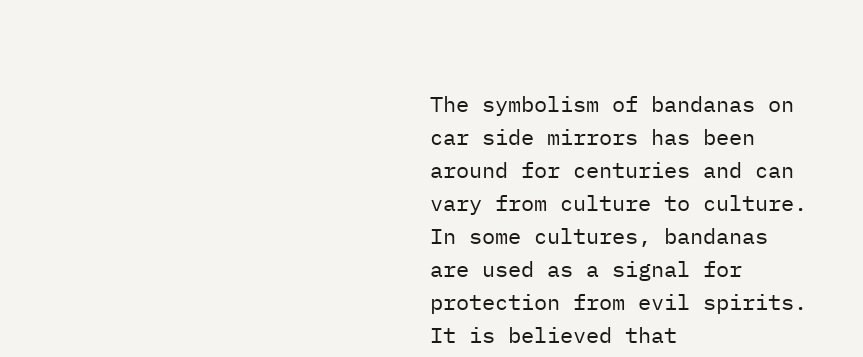The symbolism of bandanas on car side mirrors has been around for centuries and can vary from culture to culture. In some cultures, bandanas are used as a signal for protection from evil spirits. It is believed that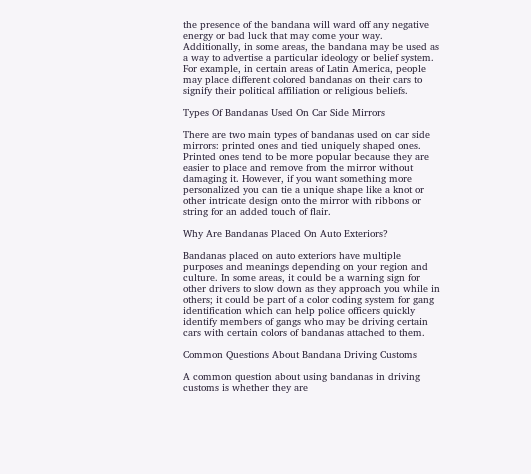the presence of the bandana will ward off any negative energy or bad luck that may come your way. Additionally, in some areas, the bandana may be used as a way to advertise a particular ideology or belief system. For example, in certain areas of Latin America, people may place different colored bandanas on their cars to signify their political affiliation or religious beliefs.

Types Of Bandanas Used On Car Side Mirrors

There are two main types of bandanas used on car side mirrors: printed ones and tied uniquely shaped ones. Printed ones tend to be more popular because they are easier to place and remove from the mirror without damaging it. However, if you want something more personalized you can tie a unique shape like a knot or other intricate design onto the mirror with ribbons or string for an added touch of flair.

Why Are Bandanas Placed On Auto Exteriors?

Bandanas placed on auto exteriors have multiple purposes and meanings depending on your region and culture. In some areas, it could be a warning sign for other drivers to slow down as they approach you while in others; it could be part of a color coding system for gang identification which can help police officers quickly identify members of gangs who may be driving certain cars with certain colors of bandanas attached to them.

Common Questions About Bandana Driving Customs

A common question about using bandanas in driving customs is whether they are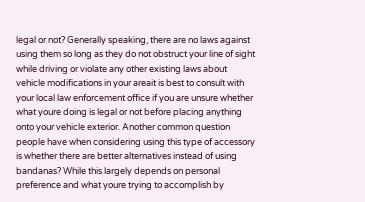legal or not? Generally speaking, there are no laws against using them so long as they do not obstruct your line of sight while driving or violate any other existing laws about vehicle modifications in your areait is best to consult with your local law enforcement office if you are unsure whether what youre doing is legal or not before placing anything onto your vehicle exterior. Another common question people have when considering using this type of accessory is whether there are better alternatives instead of using bandanas? While this largely depends on personal preference and what youre trying to accomplish by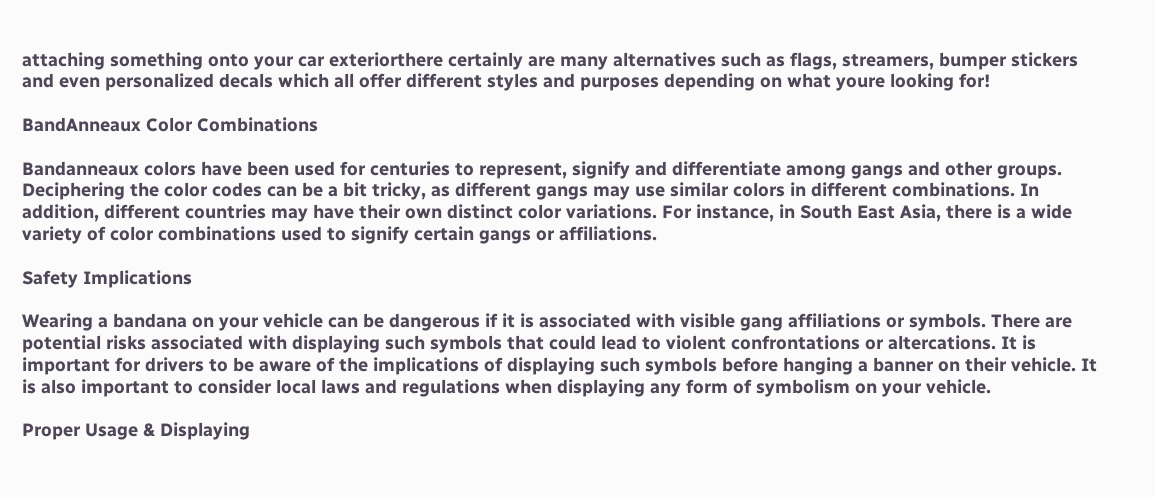attaching something onto your car exteriorthere certainly are many alternatives such as flags, streamers, bumper stickers and even personalized decals which all offer different styles and purposes depending on what youre looking for!

BandAnneaux Color Combinations

Bandanneaux colors have been used for centuries to represent, signify and differentiate among gangs and other groups. Deciphering the color codes can be a bit tricky, as different gangs may use similar colors in different combinations. In addition, different countries may have their own distinct color variations. For instance, in South East Asia, there is a wide variety of color combinations used to signify certain gangs or affiliations.

Safety Implications

Wearing a bandana on your vehicle can be dangerous if it is associated with visible gang affiliations or symbols. There are potential risks associated with displaying such symbols that could lead to violent confrontations or altercations. It is important for drivers to be aware of the implications of displaying such symbols before hanging a banner on their vehicle. It is also important to consider local laws and regulations when displaying any form of symbolism on your vehicle.

Proper Usage & Displaying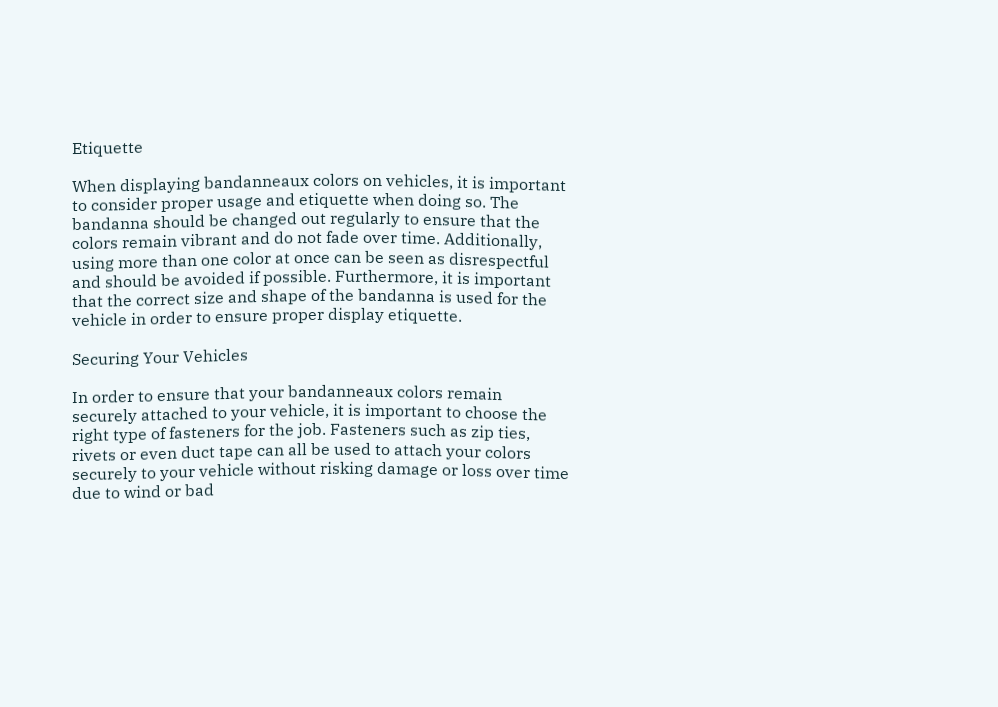Etiquette

When displaying bandanneaux colors on vehicles, it is important to consider proper usage and etiquette when doing so. The bandanna should be changed out regularly to ensure that the colors remain vibrant and do not fade over time. Additionally, using more than one color at once can be seen as disrespectful and should be avoided if possible. Furthermore, it is important that the correct size and shape of the bandanna is used for the vehicle in order to ensure proper display etiquette.

Securing Your Vehicles

In order to ensure that your bandanneaux colors remain securely attached to your vehicle, it is important to choose the right type of fasteners for the job. Fasteners such as zip ties, rivets or even duct tape can all be used to attach your colors securely to your vehicle without risking damage or loss over time due to wind or bad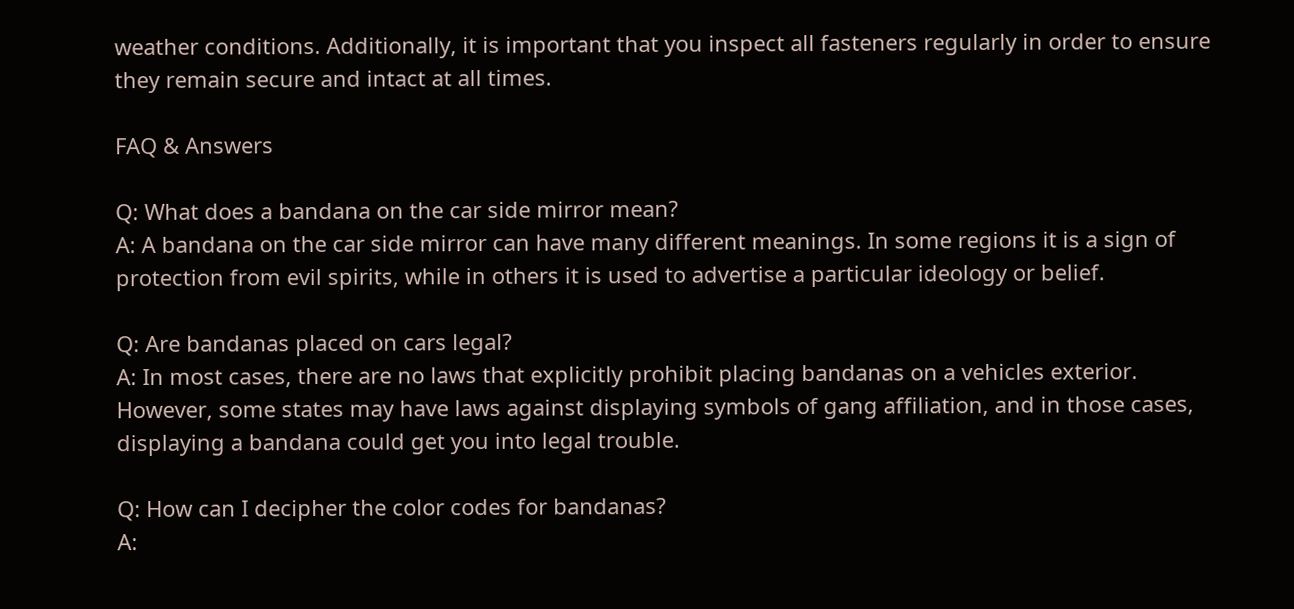weather conditions. Additionally, it is important that you inspect all fasteners regularly in order to ensure they remain secure and intact at all times.

FAQ & Answers

Q: What does a bandana on the car side mirror mean?
A: A bandana on the car side mirror can have many different meanings. In some regions it is a sign of protection from evil spirits, while in others it is used to advertise a particular ideology or belief.

Q: Are bandanas placed on cars legal?
A: In most cases, there are no laws that explicitly prohibit placing bandanas on a vehicles exterior. However, some states may have laws against displaying symbols of gang affiliation, and in those cases, displaying a bandana could get you into legal trouble.

Q: How can I decipher the color codes for bandanas?
A: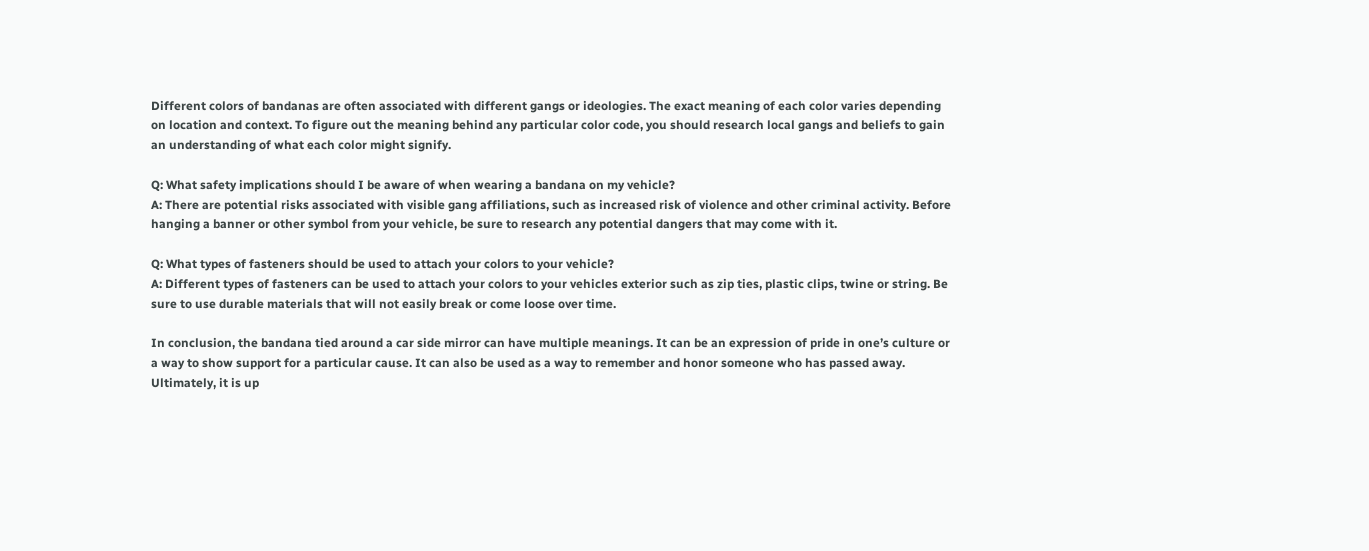Different colors of bandanas are often associated with different gangs or ideologies. The exact meaning of each color varies depending on location and context. To figure out the meaning behind any particular color code, you should research local gangs and beliefs to gain an understanding of what each color might signify.

Q: What safety implications should I be aware of when wearing a bandana on my vehicle?
A: There are potential risks associated with visible gang affiliations, such as increased risk of violence and other criminal activity. Before hanging a banner or other symbol from your vehicle, be sure to research any potential dangers that may come with it.

Q: What types of fasteners should be used to attach your colors to your vehicle?
A: Different types of fasteners can be used to attach your colors to your vehicles exterior such as zip ties, plastic clips, twine or string. Be sure to use durable materials that will not easily break or come loose over time.

In conclusion, the bandana tied around a car side mirror can have multiple meanings. It can be an expression of pride in one’s culture or a way to show support for a particular cause. It can also be used as a way to remember and honor someone who has passed away. Ultimately, it is up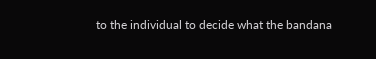to the individual to decide what the bandana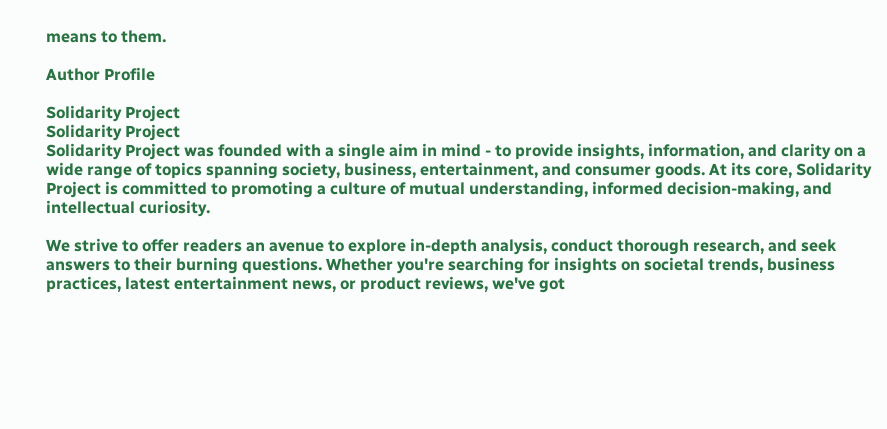means to them.

Author Profile

Solidarity Project
Solidarity Project
Solidarity Project was founded with a single aim in mind - to provide insights, information, and clarity on a wide range of topics spanning society, business, entertainment, and consumer goods. At its core, Solidarity Project is committed to promoting a culture of mutual understanding, informed decision-making, and intellectual curiosity.

We strive to offer readers an avenue to explore in-depth analysis, conduct thorough research, and seek answers to their burning questions. Whether you're searching for insights on societal trends, business practices, latest entertainment news, or product reviews, we've got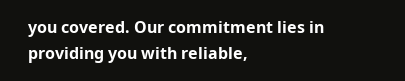you covered. Our commitment lies in providing you with reliable,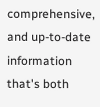comprehensive, and up-to-date information that's both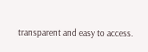transparent and easy to access.